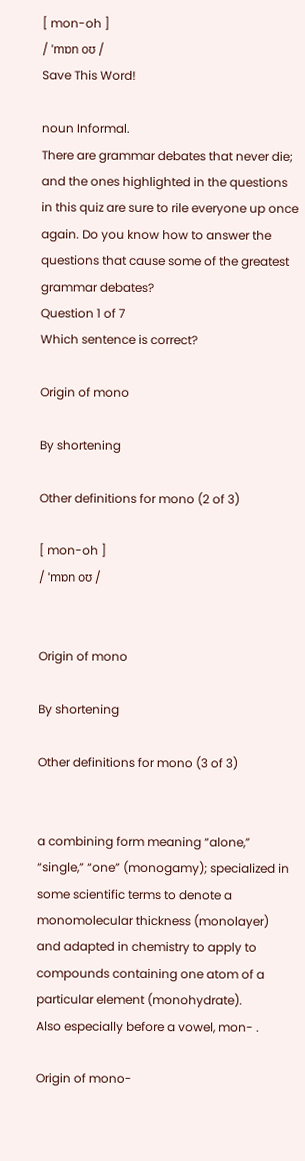[ mon-oh ]
/ ˈmɒn oʊ /
Save This Word!

noun Informal.
There are grammar debates that never die; and the ones highlighted in the questions in this quiz are sure to rile everyone up once again. Do you know how to answer the questions that cause some of the greatest grammar debates?
Question 1 of 7
Which sentence is correct?

Origin of mono

By shortening

Other definitions for mono (2 of 3)

[ mon-oh ]
/ ˈmɒn oʊ /


Origin of mono

By shortening

Other definitions for mono (3 of 3)


a combining form meaning “alone,” “single,” “one” (monogamy); specialized in some scientific terms to denote a monomolecular thickness (monolayer) and adapted in chemistry to apply to compounds containing one atom of a particular element (monohydrate).
Also especially before a vowel, mon- .

Origin of mono-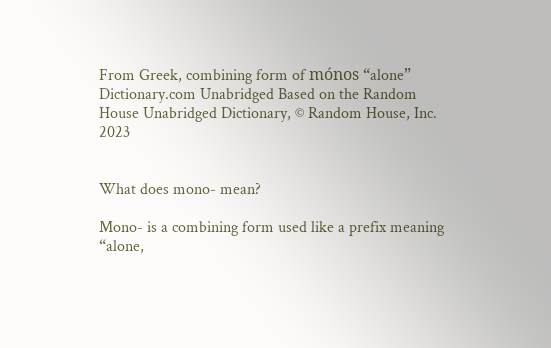From Greek, combining form of mónos “alone”
Dictionary.com Unabridged Based on the Random House Unabridged Dictionary, © Random House, Inc. 2023


What does mono- mean?

Mono- is a combining form used like a prefix meaning “alone,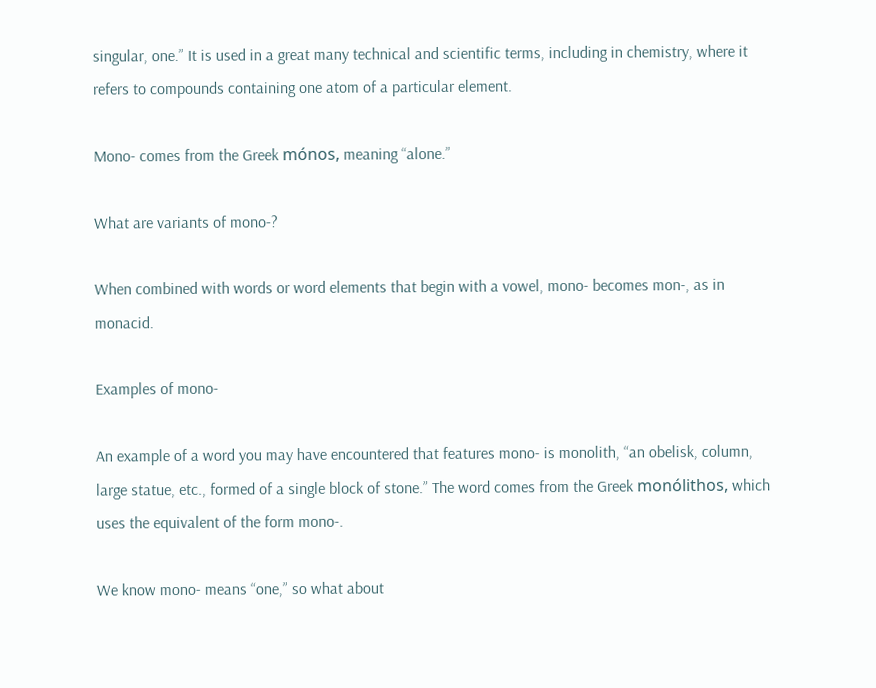singular, one.” It is used in a great many technical and scientific terms, including in chemistry, where it refers to compounds containing one atom of a particular element.

Mono- comes from the Greek mónos, meaning “alone.”

What are variants of mono-?

When combined with words or word elements that begin with a vowel, mono- becomes mon-, as in monacid.

Examples of mono-

An example of a word you may have encountered that features mono- is monolith, “an obelisk, column, large statue, etc., formed of a single block of stone.” The word comes from the Greek monólithos, which uses the equivalent of the form mono-.

We know mono- means “one,” so what about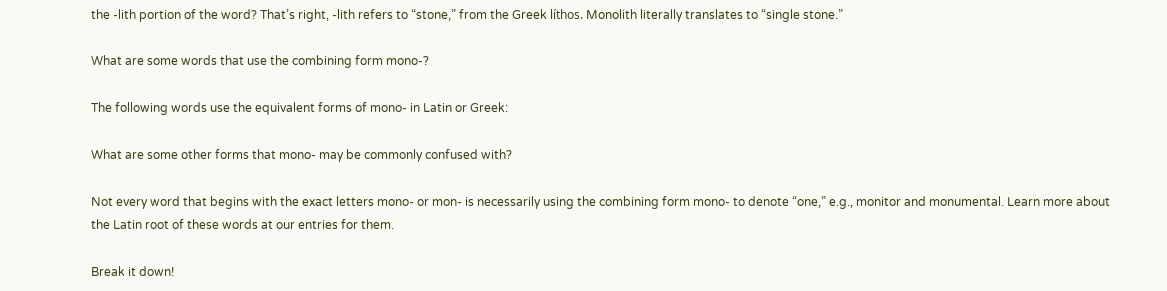the -lith portion of the word? That’s right, -lith refers to “stone,” from the Greek líthos. Monolith literally translates to “single stone.”

What are some words that use the combining form mono-?

The following words use the equivalent forms of mono- in Latin or Greek:

What are some other forms that mono- may be commonly confused with?

Not every word that begins with the exact letters mono- or mon- is necessarily using the combining form mono- to denote “one,” e.g., monitor and monumental. Learn more about the Latin root of these words at our entries for them.

Break it down!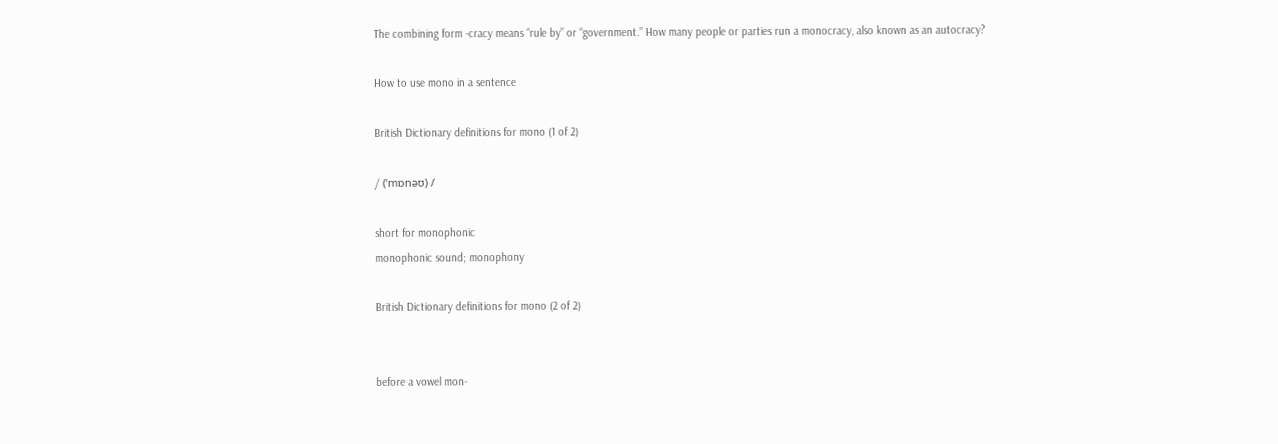The combining form -cracy means “rule by” or “government.” How many people or parties run a monocracy, also known as an autocracy?

How to use mono in a sentence

British Dictionary definitions for mono (1 of 2)

/ (ˈmɒnəʊ) /

short for monophonic
monophonic sound; monophony

British Dictionary definitions for mono (2 of 2)


before a vowel mon-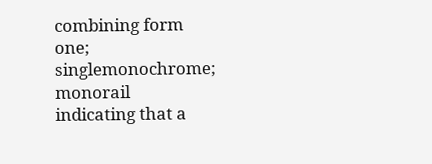combining form
one; singlemonochrome; monorail
indicating that a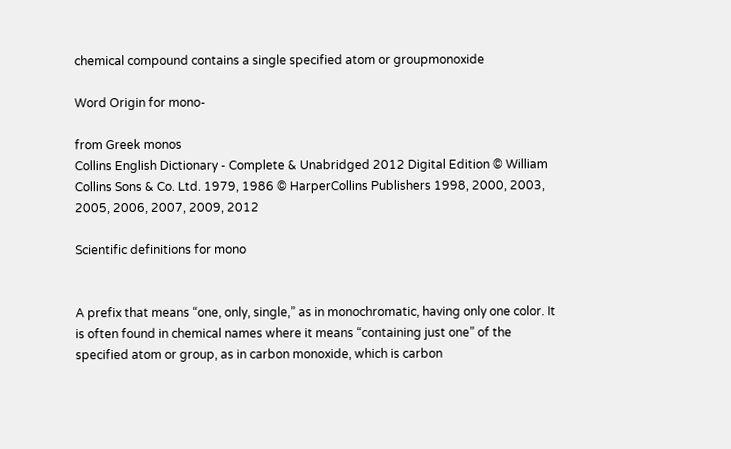chemical compound contains a single specified atom or groupmonoxide

Word Origin for mono-

from Greek monos
Collins English Dictionary - Complete & Unabridged 2012 Digital Edition © William Collins Sons & Co. Ltd. 1979, 1986 © HarperCollins Publishers 1998, 2000, 2003, 2005, 2006, 2007, 2009, 2012

Scientific definitions for mono


A prefix that means “one, only, single,” as in monochromatic, having only one color. It is often found in chemical names where it means “containing just one” of the specified atom or group, as in carbon monoxide, which is carbon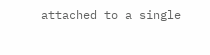attached to a single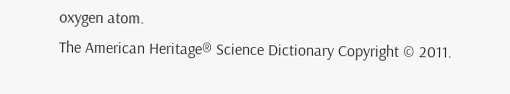oxygen atom.
The American Heritage® Science Dictionary Copyright © 2011.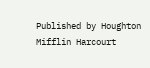Published by Houghton Mifflin Harcourt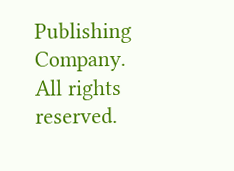Publishing Company. All rights reserved.